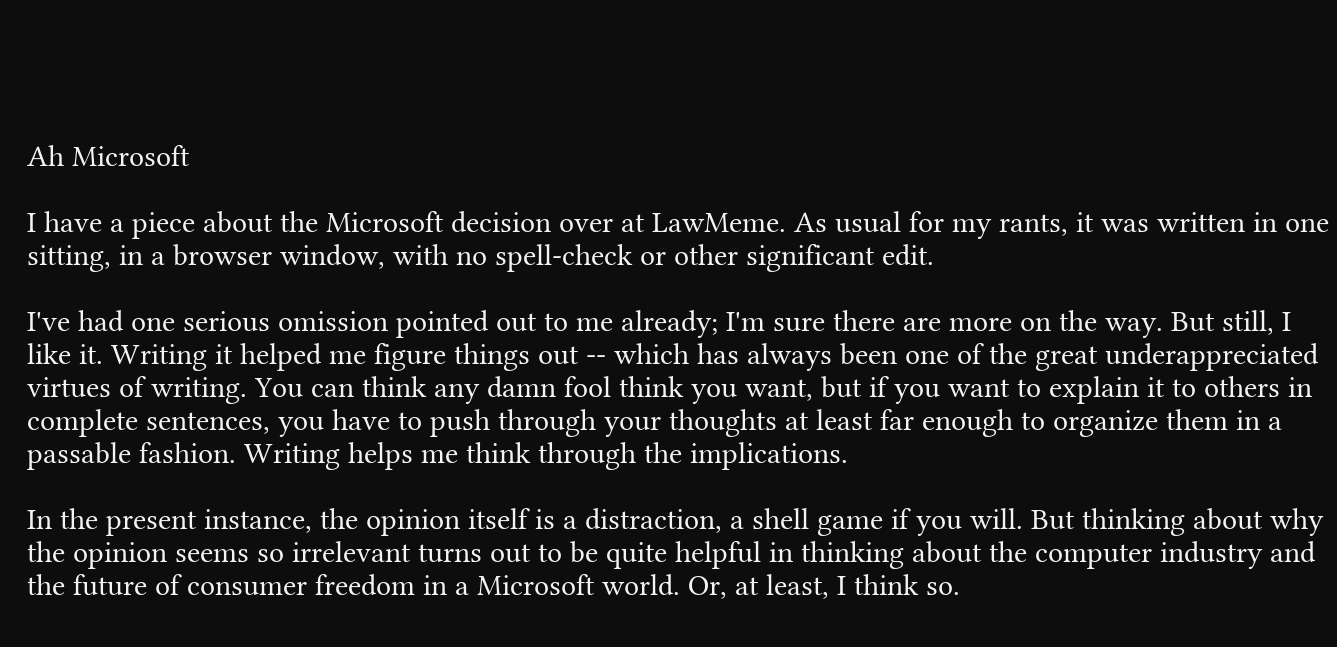Ah Microsoft

I have a piece about the Microsoft decision over at LawMeme. As usual for my rants, it was written in one sitting, in a browser window, with no spell-check or other significant edit.

I've had one serious omission pointed out to me already; I'm sure there are more on the way. But still, I like it. Writing it helped me figure things out -- which has always been one of the great underappreciated virtues of writing. You can think any damn fool think you want, but if you want to explain it to others in complete sentences, you have to push through your thoughts at least far enough to organize them in a passable fashion. Writing helps me think through the implications.

In the present instance, the opinion itself is a distraction, a shell game if you will. But thinking about why the opinion seems so irrelevant turns out to be quite helpful in thinking about the computer industry and the future of consumer freedom in a Microsoft world. Or, at least, I think so.